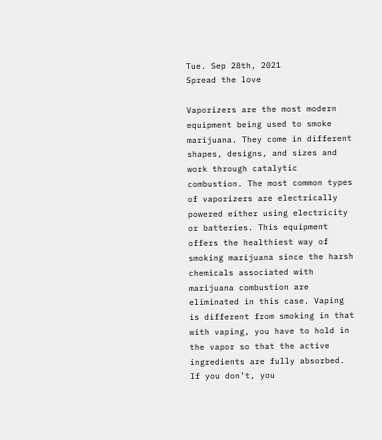Tue. Sep 28th, 2021
Spread the love

Vaporizers are the most modern equipment being used to smoke marijuana. They come in different shapes, designs, and sizes and work through catalytic combustion. The most common types of vaporizers are electrically powered either using electricity or batteries. This equipment offers the healthiest way of smoking marijuana since the harsh chemicals associated with marijuana combustion are eliminated in this case. Vaping is different from smoking in that with vaping, you have to hold in the vapor so that the active ingredients are fully absorbed. If you don’t, you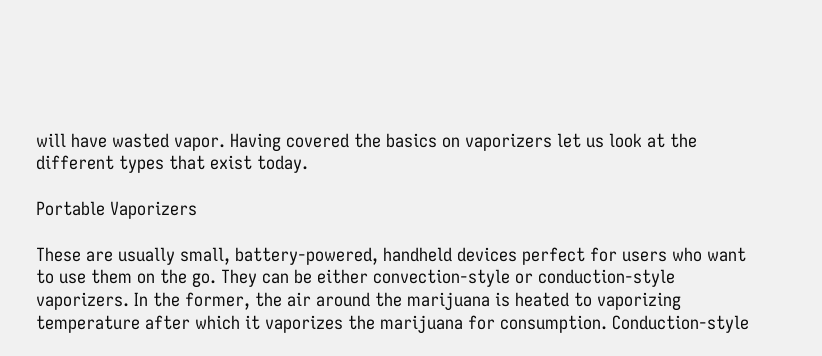will have wasted vapor. Having covered the basics on vaporizers let us look at the different types that exist today.

Portable Vaporizers

These are usually small, battery-powered, handheld devices perfect for users who want to use them on the go. They can be either convection-style or conduction-style vaporizers. In the former, the air around the marijuana is heated to vaporizing temperature after which it vaporizes the marijuana for consumption. Conduction-style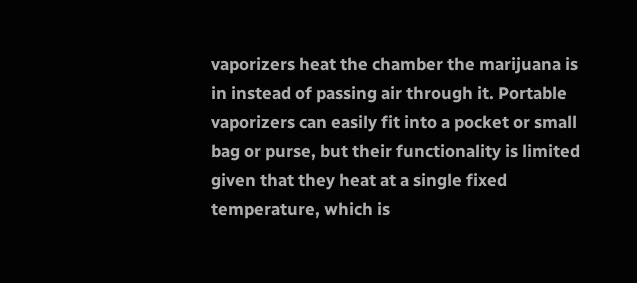vaporizers heat the chamber the marijuana is in instead of passing air through it. Portable vaporizers can easily fit into a pocket or small bag or purse, but their functionality is limited given that they heat at a single fixed temperature, which is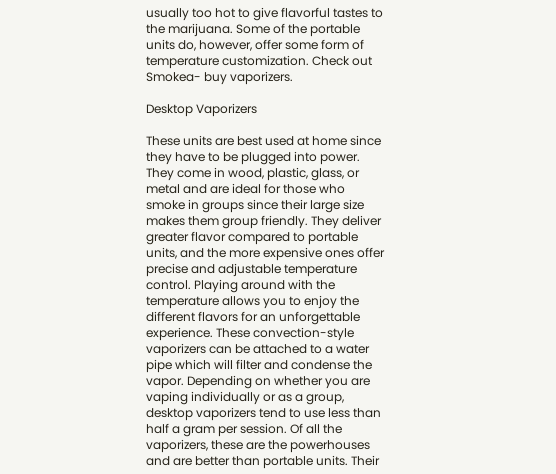usually too hot to give flavorful tastes to the marijuana. Some of the portable units do, however, offer some form of temperature customization. Check out Smokea- buy vaporizers.

Desktop Vaporizers

These units are best used at home since they have to be plugged into power. They come in wood, plastic, glass, or metal and are ideal for those who smoke in groups since their large size makes them group friendly. They deliver greater flavor compared to portable units, and the more expensive ones offer precise and adjustable temperature control. Playing around with the temperature allows you to enjoy the different flavors for an unforgettable experience. These convection-style vaporizers can be attached to a water pipe which will filter and condense the vapor. Depending on whether you are vaping individually or as a group, desktop vaporizers tend to use less than half a gram per session. Of all the vaporizers, these are the powerhouses and are better than portable units. Their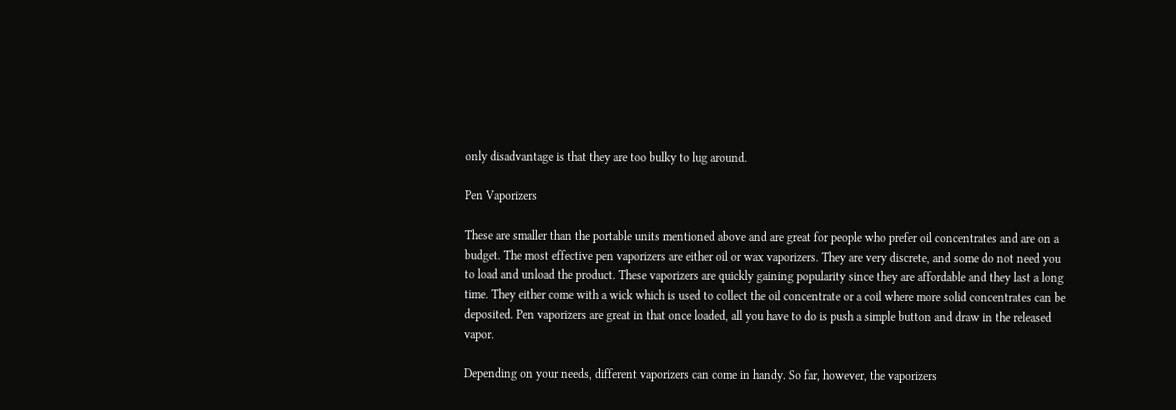only disadvantage is that they are too bulky to lug around.

Pen Vaporizers

These are smaller than the portable units mentioned above and are great for people who prefer oil concentrates and are on a budget. The most effective pen vaporizers are either oil or wax vaporizers. They are very discrete, and some do not need you to load and unload the product. These vaporizers are quickly gaining popularity since they are affordable and they last a long time. They either come with a wick which is used to collect the oil concentrate or a coil where more solid concentrates can be deposited. Pen vaporizers are great in that once loaded, all you have to do is push a simple button and draw in the released vapor.

Depending on your needs, different vaporizers can come in handy. So far, however, the vaporizers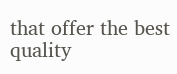that offer the best quality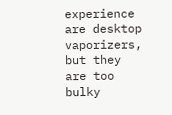experience are desktop vaporizers, but they are too bulky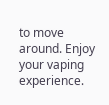to move around. Enjoy your vaping experience.